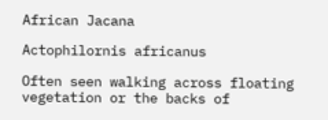African Jacana

Actophilornis africanus

Often seen walking across floating vegetation or the backs of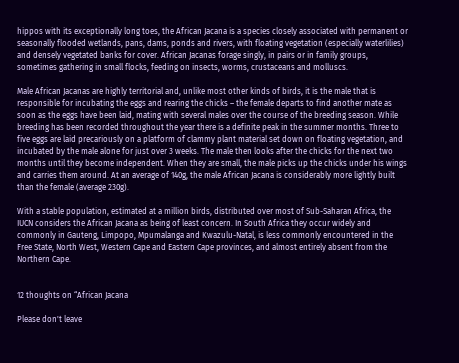hippos with its exceptionally long toes, the African Jacana is a species closely associated with permanent or seasonally flooded wetlands, pans, dams, ponds and rivers, with floating vegetation (especially waterlilies) and densely vegetated banks for cover. African Jacanas forage singly, in pairs or in family groups, sometimes gathering in small flocks, feeding on insects, worms, crustaceans and molluscs.

Male African Jacanas are highly territorial and, unlike most other kinds of birds, it is the male that is responsible for incubating the eggs and rearing the chicks – the female departs to find another mate as soon as the eggs have been laid, mating with several males over the course of the breeding season. While breeding has been recorded throughout the year there is a definite peak in the summer months. Three to five eggs are laid precariously on a platform of clammy plant material set down on floating vegetation, and incubated by the male alone for just over 3 weeks. The male then looks after the chicks for the next two months until they become independent. When they are small, the male picks up the chicks under his wings and carries them around. At an average of 140g, the male African Jacana is considerably more lightly built than the female (average 230g).

With a stable population, estimated at a million birds, distributed over most of Sub-Saharan Africa, the IUCN considers the African Jacana as being of least concern. In South Africa they occur widely and commonly in Gauteng, Limpopo, Mpumalanga and Kwazulu-Natal, is less commonly encountered in the Free State, North West, Western Cape and Eastern Cape provinces, and almost entirely absent from the Northern Cape.


12 thoughts on “African Jacana

Please don't leave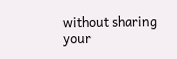without sharing your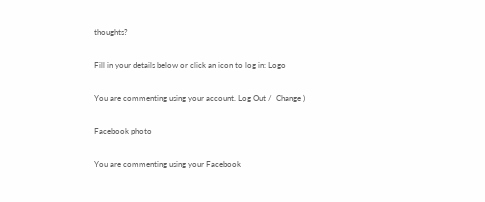thoughts?

Fill in your details below or click an icon to log in: Logo

You are commenting using your account. Log Out /  Change )

Facebook photo

You are commenting using your Facebook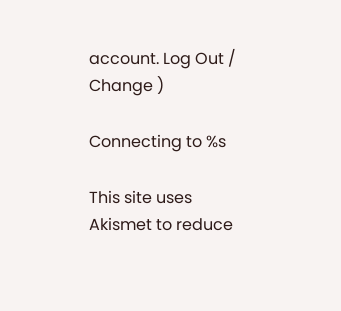account. Log Out /  Change )

Connecting to %s

This site uses Akismet to reduce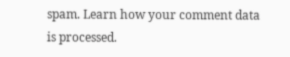spam. Learn how your comment data is processed.